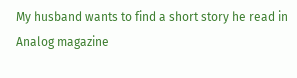My husband wants to find a short story he read in Analog magazine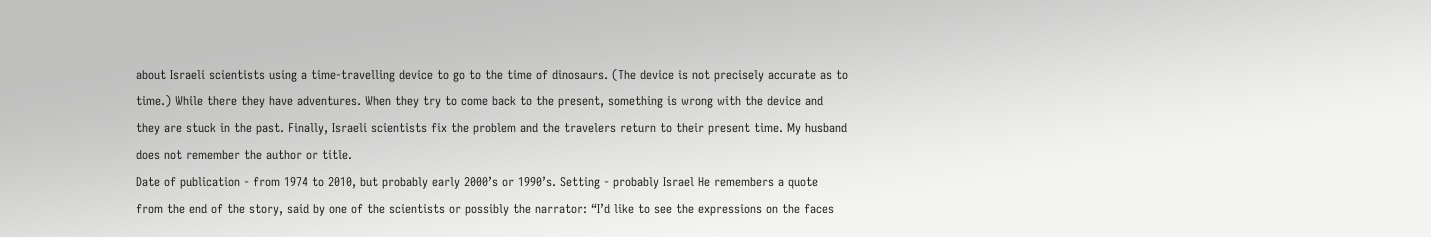about Israeli scientists using a time-travelling device to go to the time of dinosaurs. (The device is not precisely accurate as to time.) While there they have adventures. When they try to come back to the present, something is wrong with the device and they are stuck in the past. Finally, Israeli scientists fix the problem and the travelers return to their present time. My husband does not remember the author or title.
Date of publication - from 1974 to 2010, but probably early 2000’s or 1990’s. Setting - probably Israel He remembers a quote from the end of the story, said by one of the scientists or possibly the narrator: “I’d like to see the expressions on the faces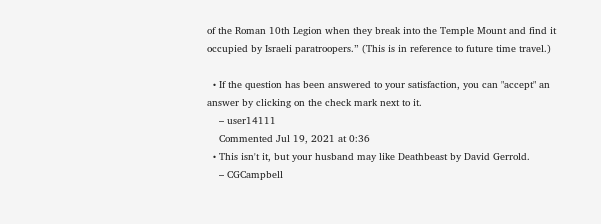of the Roman 10th Legion when they break into the Temple Mount and find it occupied by Israeli paratroopers.” (This is in reference to future time travel.)

  • If the question has been answered to your satisfaction, you can "accept" an answer by clicking on the check mark next to it.
    – user14111
    Commented Jul 19, 2021 at 0:36
  • This isn't it, but your husband may like Deathbeast by David Gerrold.
    – CGCampbell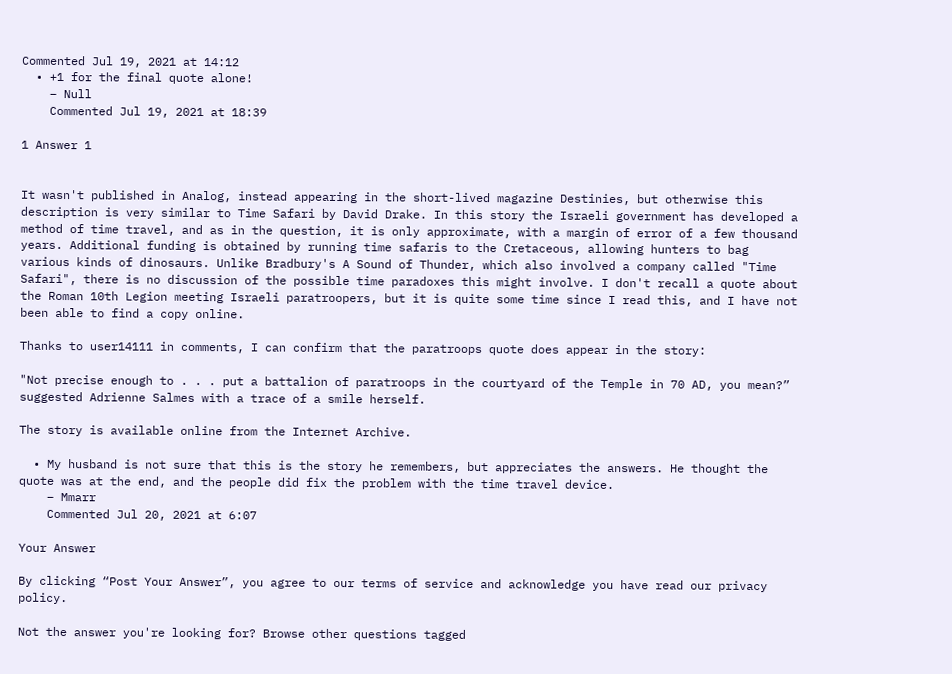Commented Jul 19, 2021 at 14:12
  • +1 for the final quote alone!
    – Null
    Commented Jul 19, 2021 at 18:39

1 Answer 1


It wasn't published in Analog, instead appearing in the short-lived magazine Destinies, but otherwise this description is very similar to Time Safari by David Drake. In this story the Israeli government has developed a method of time travel, and as in the question, it is only approximate, with a margin of error of a few thousand years. Additional funding is obtained by running time safaris to the Cretaceous, allowing hunters to bag various kinds of dinosaurs. Unlike Bradbury's A Sound of Thunder, which also involved a company called "Time Safari", there is no discussion of the possible time paradoxes this might involve. I don't recall a quote about the Roman 10th Legion meeting Israeli paratroopers, but it is quite some time since I read this, and I have not been able to find a copy online.

Thanks to user14111 in comments, I can confirm that the paratroops quote does appear in the story:

"Not precise enough to . . . put a battalion of paratroops in the courtyard of the Temple in 70 AD, you mean?” suggested Adrienne Salmes with a trace of a smile herself.

The story is available online from the Internet Archive.

  • My husband is not sure that this is the story he remembers, but appreciates the answers. He thought the quote was at the end, and the people did fix the problem with the time travel device.
    – Mmarr
    Commented Jul 20, 2021 at 6:07

Your Answer

By clicking “Post Your Answer”, you agree to our terms of service and acknowledge you have read our privacy policy.

Not the answer you're looking for? Browse other questions tagged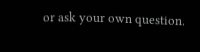or ask your own question.